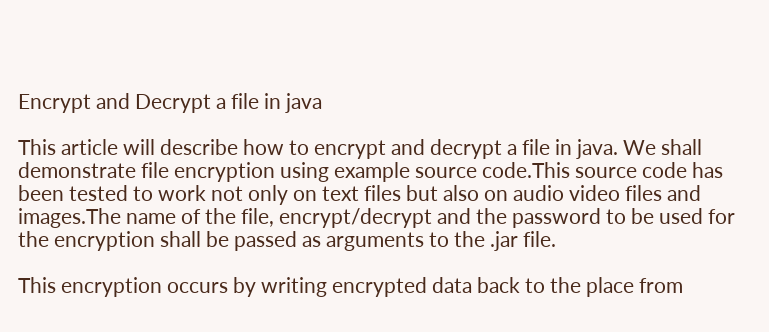Encrypt and Decrypt a file in java

This article will describe how to encrypt and decrypt a file in java. We shall demonstrate file encryption using example source code.This source code has been tested to work not only on text files but also on audio video files and images.The name of the file, encrypt/decrypt and the password to be used for the encryption shall be passed as arguments to the .jar file.

This encryption occurs by writing encrypted data back to the place from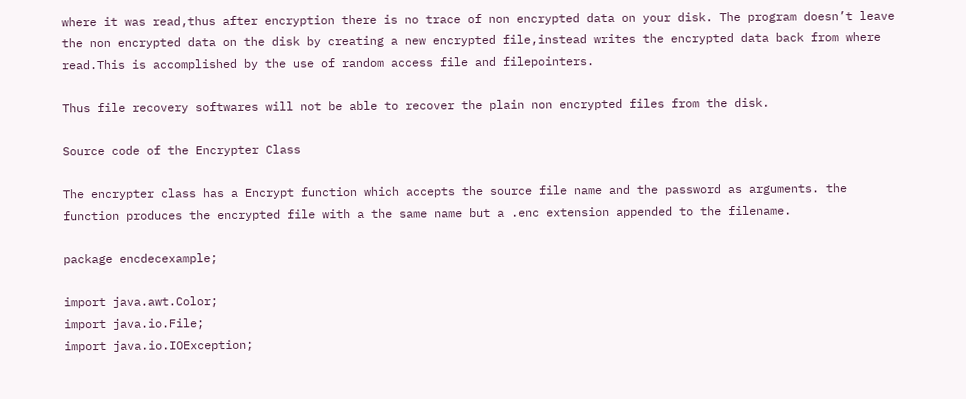where it was read,thus after encryption there is no trace of non encrypted data on your disk. The program doesn’t leave the non encrypted data on the disk by creating a new encrypted file,instead writes the encrypted data back from where read.This is accomplished by the use of random access file and filepointers.

Thus file recovery softwares will not be able to recover the plain non encrypted files from the disk.

Source code of the Encrypter Class

The encrypter class has a Encrypt function which accepts the source file name and the password as arguments. the function produces the encrypted file with a the same name but a .enc extension appended to the filename.

package encdecexample;

import java.awt.Color;
import java.io.File;
import java.io.IOException;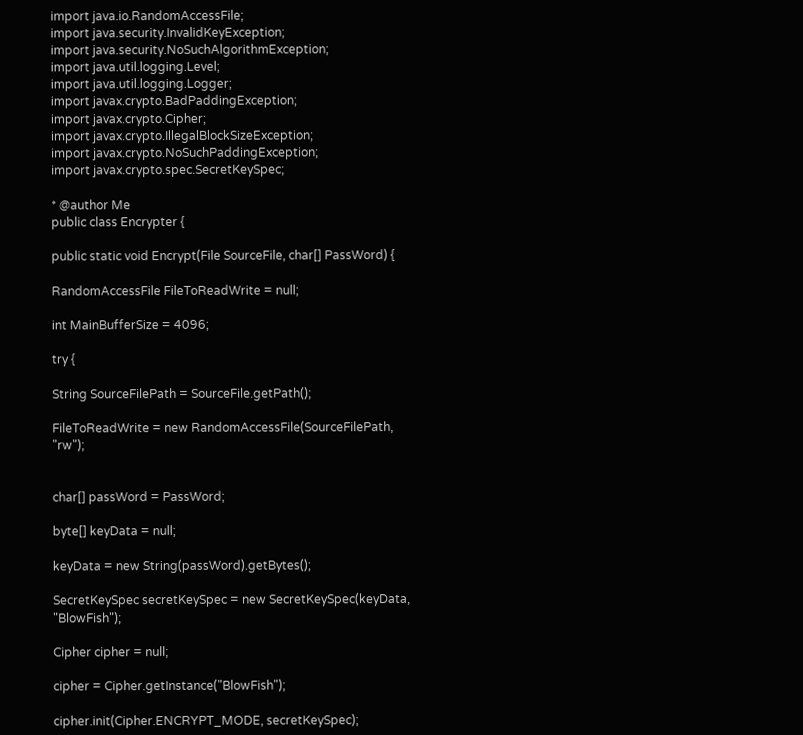import java.io.RandomAccessFile;
import java.security.InvalidKeyException;
import java.security.NoSuchAlgorithmException;
import java.util.logging.Level;
import java.util.logging.Logger;
import javax.crypto.BadPaddingException;
import javax.crypto.Cipher;
import javax.crypto.IllegalBlockSizeException;
import javax.crypto.NoSuchPaddingException;
import javax.crypto.spec.SecretKeySpec;

* @author Me
public class Encrypter {

public static void Encrypt(File SourceFile, char[] PassWord) {

RandomAccessFile FileToReadWrite = null;

int MainBufferSize = 4096;

try {

String SourceFilePath = SourceFile.getPath();

FileToReadWrite = new RandomAccessFile(SourceFilePath, "rw");


char[] passWord = PassWord;

byte[] keyData = null;

keyData = new String(passWord).getBytes();

SecretKeySpec secretKeySpec = new SecretKeySpec(keyData, "BlowFish");

Cipher cipher = null;

cipher = Cipher.getInstance("BlowFish");

cipher.init(Cipher.ENCRYPT_MODE, secretKeySpec);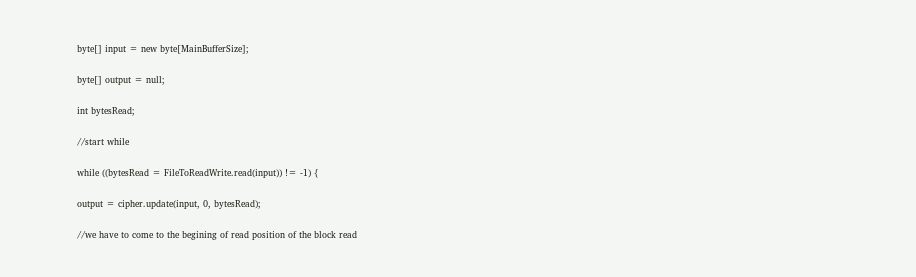byte[] input = new byte[MainBufferSize];

byte[] output = null;

int bytesRead;

//start while

while ((bytesRead = FileToReadWrite.read(input)) != -1) {

output = cipher.update(input, 0, bytesRead);

//we have to come to the begining of read position of the block read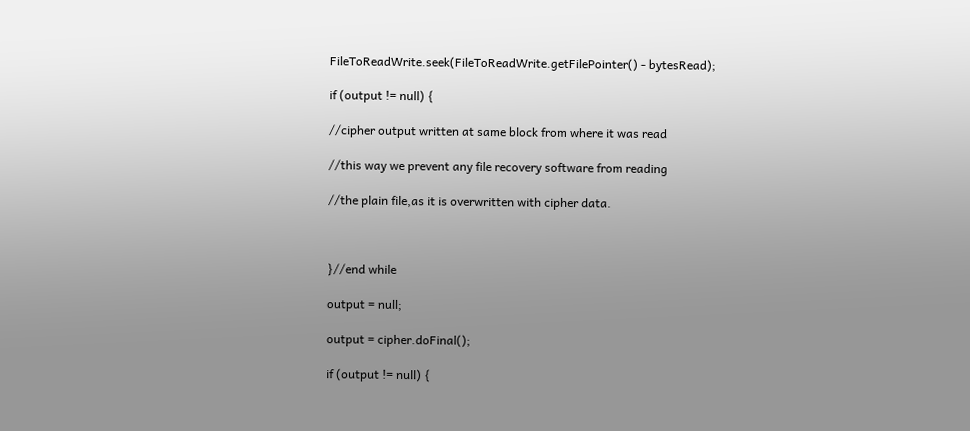FileToReadWrite.seek(FileToReadWrite.getFilePointer() - bytesRead);

if (output != null) {

//cipher output written at same block from where it was read

//this way we prevent any file recovery software from reading

//the plain file,as it is overwritten with cipher data.



}//end while

output = null;

output = cipher.doFinal();

if (output != null) {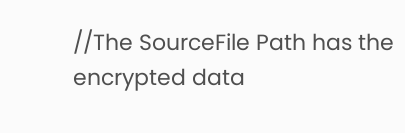//The SourceFile Path has the encrypted data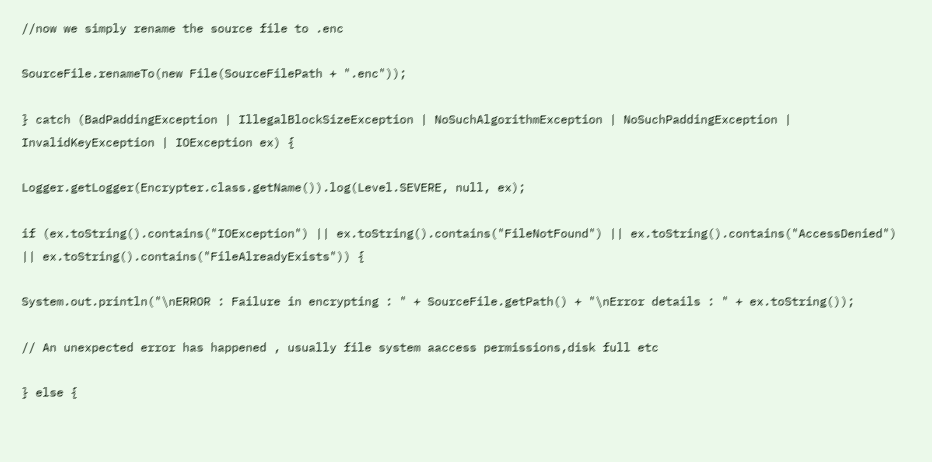//now we simply rename the source file to .enc

SourceFile.renameTo(new File(SourceFilePath + ".enc"));

} catch (BadPaddingException | IllegalBlockSizeException | NoSuchAlgorithmException | NoSuchPaddingException | InvalidKeyException | IOException ex) {

Logger.getLogger(Encrypter.class.getName()).log(Level.SEVERE, null, ex);

if (ex.toString().contains("IOException") || ex.toString().contains("FileNotFound") || ex.toString().contains("AccessDenied") || ex.toString().contains("FileAlreadyExists")) {

System.out.println("\nERROR : Failure in encrypting : " + SourceFile.getPath() + "\nError details : " + ex.toString());

// An unexpected error has happened , usually file system aaccess permissions,disk full etc

} else {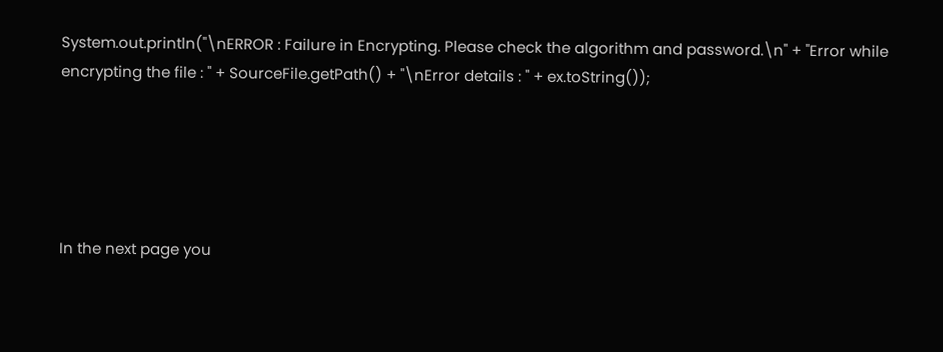System.out.println("\nERROR : Failure in Encrypting. Please check the algorithm and password.\n" + "Error while encrypting the file : " + SourceFile.getPath() + "\nError details : " + ex.toString());





In the next page you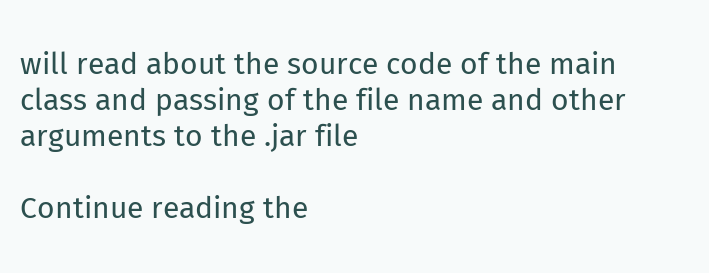will read about the source code of the main class and passing of the file name and other arguments to the .jar file

Continue reading the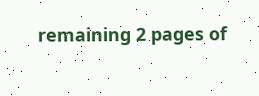remaining 2 pages of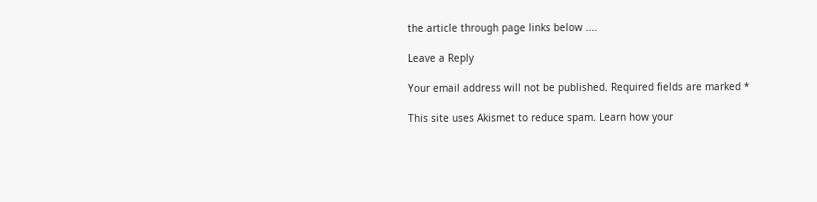the article through page links below ....

Leave a Reply

Your email address will not be published. Required fields are marked *

This site uses Akismet to reduce spam. Learn how your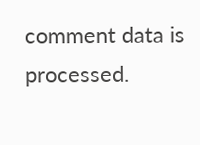comment data is processed.